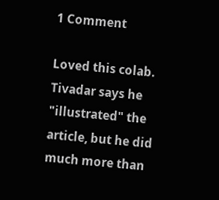1 Comment

Loved this colab. Tivadar says he "illustrated" the article, but he did much more than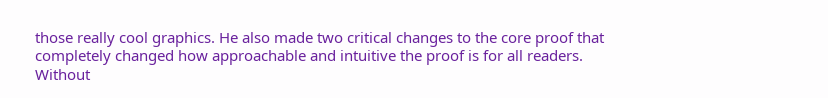those really cool graphics. He also made two critical changes to the core proof that completely changed how approachable and intuitive the proof is for all readers. Without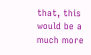that, this would be a much more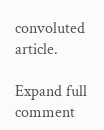convoluted article.

Expand full comment